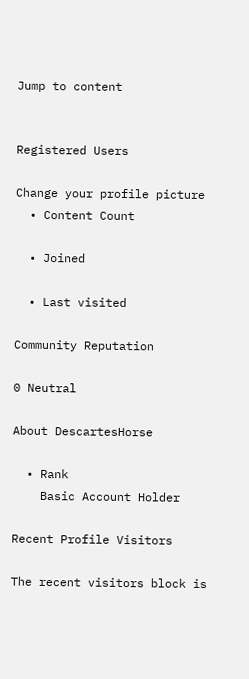Jump to content


Registered Users

Change your profile picture
  • Content Count

  • Joined

  • Last visited

Community Reputation

0 Neutral

About DescartesHorse

  • Rank
    Basic Account Holder

Recent Profile Visitors

The recent visitors block is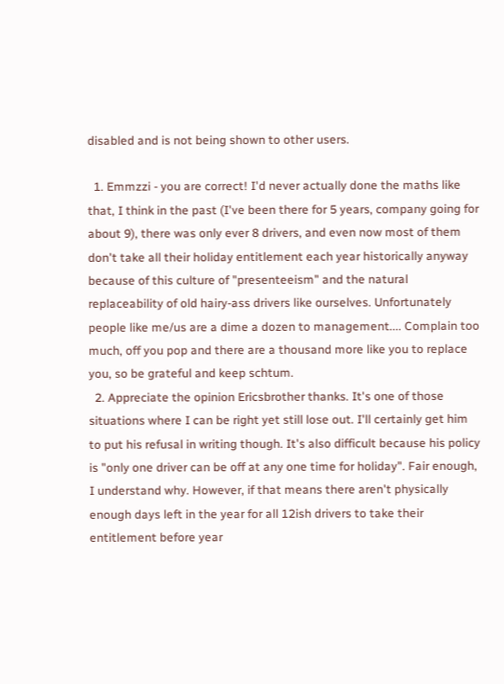disabled and is not being shown to other users.

  1. Emmzzi - you are correct! I'd never actually done the maths like that, I think in the past (I've been there for 5 years, company going for about 9), there was only ever 8 drivers, and even now most of them don't take all their holiday entitlement each year historically anyway because of this culture of "presenteeism" and the natural replaceability of old hairy-ass drivers like ourselves. Unfortunately people like me/us are a dime a dozen to management.... Complain too much, off you pop and there are a thousand more like you to replace you, so be grateful and keep schtum.
  2. Appreciate the opinion Ericsbrother thanks. It's one of those situations where I can be right yet still lose out. I'll certainly get him to put his refusal in writing though. It's also difficult because his policy is "only one driver can be off at any one time for holiday". Fair enough, I understand why. However, if that means there aren't physically enough days left in the year for all 12ish drivers to take their entitlement before year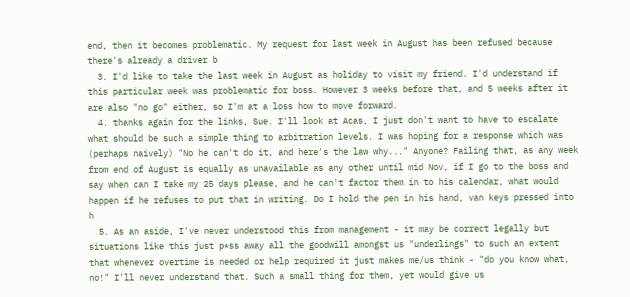end, then it becomes problematic. My request for last week in August has been refused because there's already a driver b
  3. I'd like to take the last week in August as holiday to visit my friend. I'd understand if this particular week was problematic for boss. However 3 weeks before that, and 5 weeks after it are also "no go" either, so I'm at a loss how to move forward.
  4. thanks again for the links, Sue. I'll look at Acas, I just don't want to have to escalate what should be such a simple thing to arbitration levels. I was hoping for a response which was (perhaps naively) "No he can't do it, and here's the law why..." Anyone? Failing that, as any week from end of August is equally as unavailable as any other until mid Nov, if I go to the boss and say when can I take my 25 days please, and he can't factor them in to his calendar, what would happen if he refuses to put that in writing. Do I hold the pen in his hand, van keys pressed into h
  5. As an aside, I've never understood this from management - it may be correct legally but situations like this just p*ss away all the goodwill amongst us "underlings" to such an extent that whenever overtime is needed or help required it just makes me/us think - "do you know what, no!" I'll never understand that. Such a small thing for them, yet would give us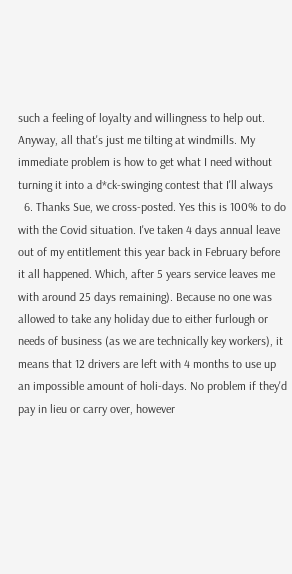such a feeling of loyalty and willingness to help out. Anyway, all that's just me tilting at windmills. My immediate problem is how to get what I need without turning it into a d*ck-swinging contest that I'll always
  6. Thanks Sue, we cross-posted. Yes this is 100% to do with the Covid situation. I've taken 4 days annual leave out of my entitlement this year back in February before it all happened. Which, after 5 years service leaves me with around 25 days remaining). Because no one was allowed to take any holiday due to either furlough or needs of business (as we are technically key workers), it means that 12 drivers are left with 4 months to use up an impossible amount of holi-days. No problem if they'd pay in lieu or carry over, however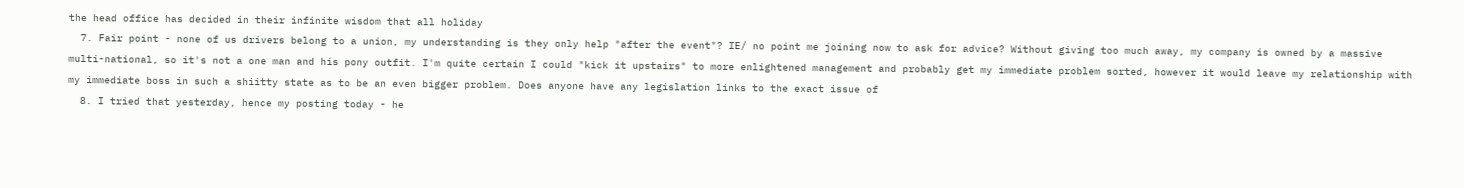the head office has decided in their infinite wisdom that all holiday
  7. Fair point - none of us drivers belong to a union, my understanding is they only help "after the event"? IE/ no point me joining now to ask for advice? Without giving too much away, my company is owned by a massive multi-national, so it's not a one man and his pony outfit. I'm quite certain I could "kick it upstairs" to more enlightened management and probably get my immediate problem sorted, however it would leave my relationship with my immediate boss in such a shiitty state as to be an even bigger problem. Does anyone have any legislation links to the exact issue of
  8. I tried that yesterday, hence my posting today - he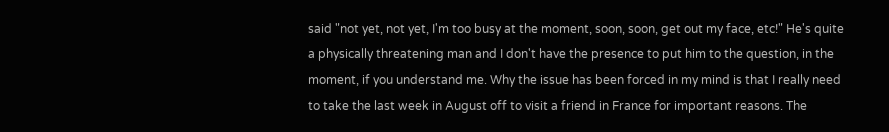said "not yet, not yet, I'm too busy at the moment, soon, soon, get out my face, etc!" He's quite a physically threatening man and I don't have the presence to put him to the question, in the moment, if you understand me. Why the issue has been forced in my mind is that I really need to take the last week in August off to visit a friend in France for important reasons. The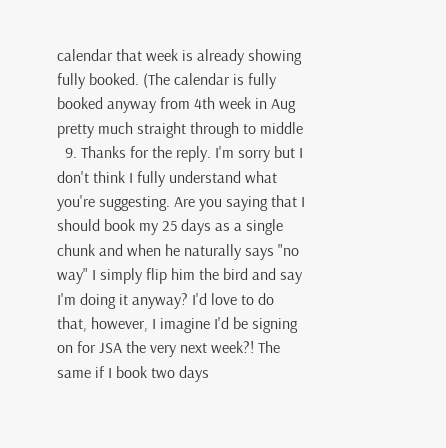calendar that week is already showing fully booked. (The calendar is fully booked anyway from 4th week in Aug pretty much straight through to middle
  9. Thanks for the reply. I'm sorry but I don't think I fully understand what you're suggesting. Are you saying that I should book my 25 days as a single chunk and when he naturally says "no way" I simply flip him the bird and say I'm doing it anyway? I'd love to do that, however, I imagine I'd be signing on for JSA the very next week?! The same if I book two days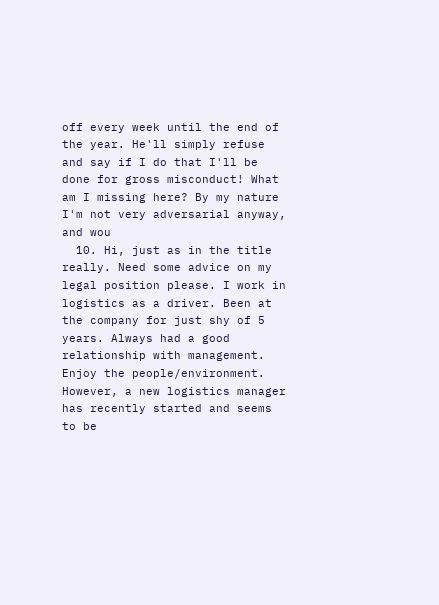off every week until the end of the year. He'll simply refuse and say if I do that I'll be done for gross misconduct! What am I missing here? By my nature I'm not very adversarial anyway, and wou
  10. Hi, just as in the title really. Need some advice on my legal position please. I work in logistics as a driver. Been at the company for just shy of 5 years. Always had a good relationship with management. Enjoy the people/environment. However, a new logistics manager has recently started and seems to be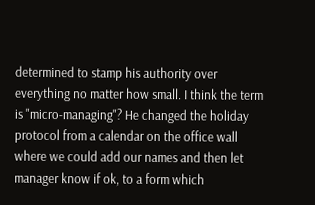determined to stamp his authority over everything no matter how small. I think the term is "micro-managing"? He changed the holiday protocol from a calendar on the office wall where we could add our names and then let manager know if ok, to a form which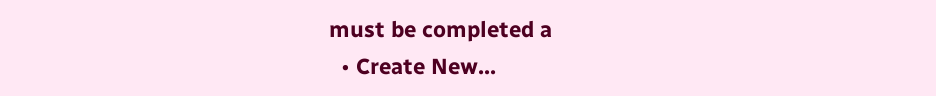must be completed a
  • Create New...